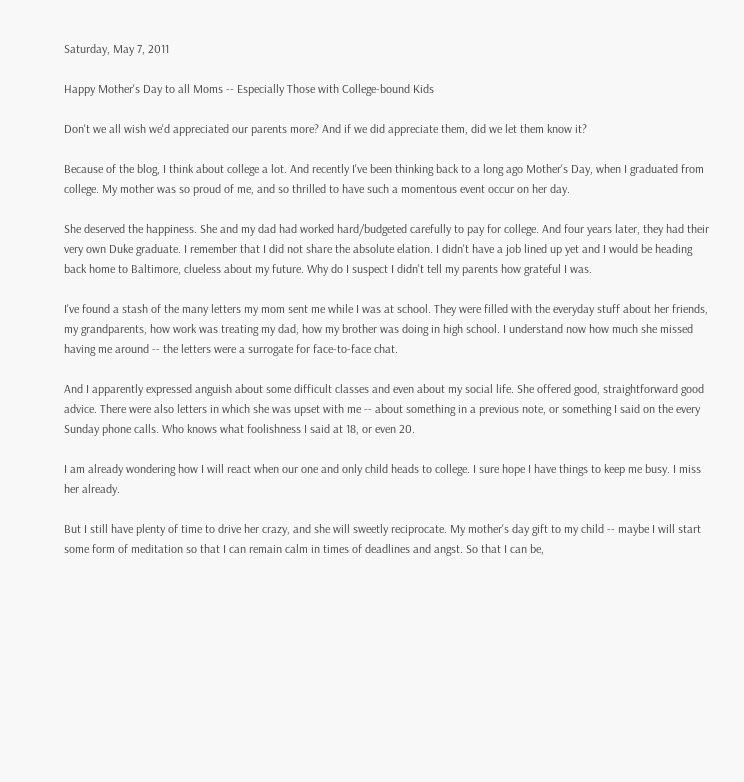Saturday, May 7, 2011

Happy Mother's Day to all Moms -- Especially Those with College-bound Kids

Don't we all wish we'd appreciated our parents more? And if we did appreciate them, did we let them know it?

Because of the blog, I think about college a lot. And recently I've been thinking back to a long ago Mother's Day, when I graduated from college. My mother was so proud of me, and so thrilled to have such a momentous event occur on her day.

She deserved the happiness. She and my dad had worked hard/budgeted carefully to pay for college. And four years later, they had their very own Duke graduate. I remember that I did not share the absolute elation. I didn't have a job lined up yet and I would be heading back home to Baltimore, clueless about my future. Why do I suspect I didn't tell my parents how grateful I was.

I've found a stash of the many letters my mom sent me while I was at school. They were filled with the everyday stuff about her friends, my grandparents, how work was treating my dad, how my brother was doing in high school. I understand now how much she missed having me around -- the letters were a surrogate for face-to-face chat.

And I apparently expressed anguish about some difficult classes and even about my social life. She offered good, straightforward good advice. There were also letters in which she was upset with me -- about something in a previous note, or something I said on the every Sunday phone calls. Who knows what foolishness I said at 18, or even 20.

I am already wondering how I will react when our one and only child heads to college. I sure hope I have things to keep me busy. I miss her already.

But I still have plenty of time to drive her crazy, and she will sweetly reciprocate. My mother's day gift to my child -- maybe I will start some form of meditation so that I can remain calm in times of deadlines and angst. So that I can be,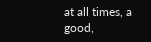at all times, a good,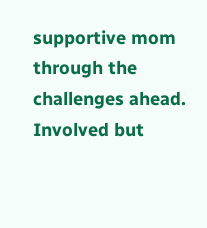supportive mom through the challenges ahead. Involved but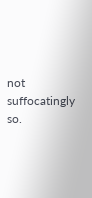not suffocatingly so.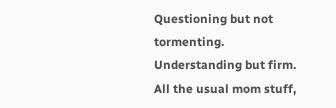Questioning but not tormenting. Understanding but firm. All the usual mom stuff,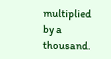multiplied by a thousand.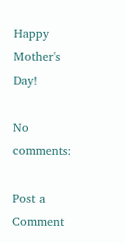Happy Mother's Day!

No comments:

Post a Comment